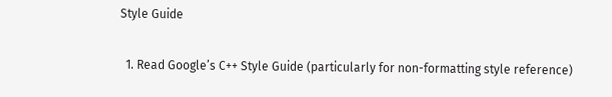Style Guide


  1. Read Google’s C++ Style Guide (particularly for non-formatting style reference)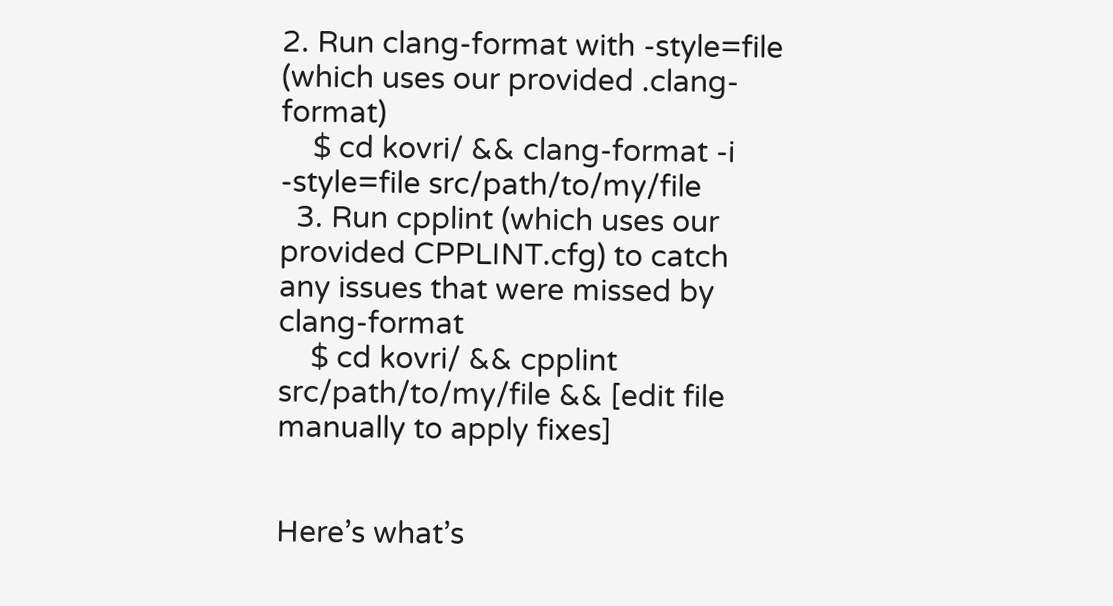2. Run clang-format with -style=file (which uses our provided .clang-format)
    $ cd kovri/ && clang-format -i -style=file src/path/to/my/file
  3. Run cpplint (which uses our provided CPPLINT.cfg) to catch any issues that were missed by clang-format
    $ cd kovri/ && cpplint src/path/to/my/file && [edit file manually to apply fixes]


Here’s what’s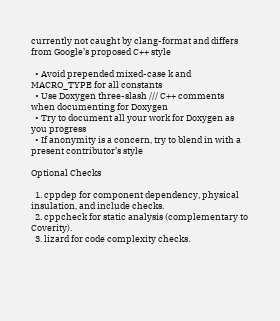currently not caught by clang-format and differs from Google’s proposed C++ style

  • Avoid prepended mixed-case k and MACRO_TYPE for all constants
  • Use Doxygen three-slash /// C++ comments when documenting for Doxygen
  • Try to document all your work for Doxygen as you progress
  • If anonymity is a concern, try to blend in with a present contributor’s style

Optional Checks

  1. cppdep for component dependency, physical insulation, and include checks.
  2. cppcheck for static analysis (complementary to Coverity).
  3. lizard for code complexity checks.